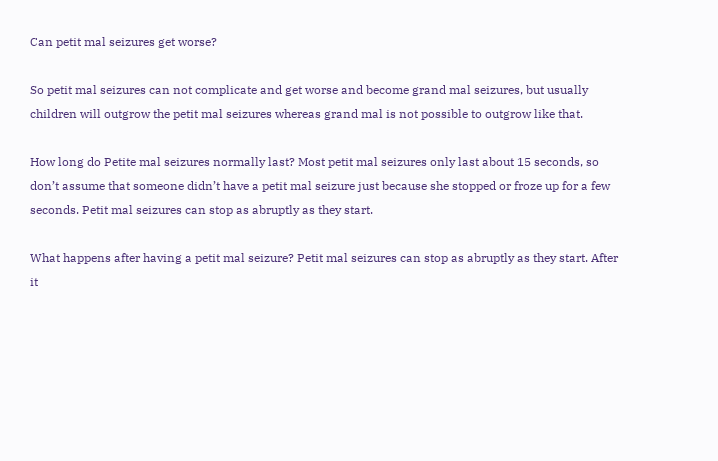Can petit mal seizures get worse?

So petit mal seizures can not complicate and get worse and become grand mal seizures, but usually children will outgrow the petit mal seizures whereas grand mal is not possible to outgrow like that.

How long do Petite mal seizures normally last? Most petit mal seizures only last about 15 seconds, so don’t assume that someone didn’t have a petit mal seizure just because she stopped or froze up for a few seconds. Petit mal seizures can stop as abruptly as they start.

What happens after having a petit mal seizure? Petit mal seizures can stop as abruptly as they start. After it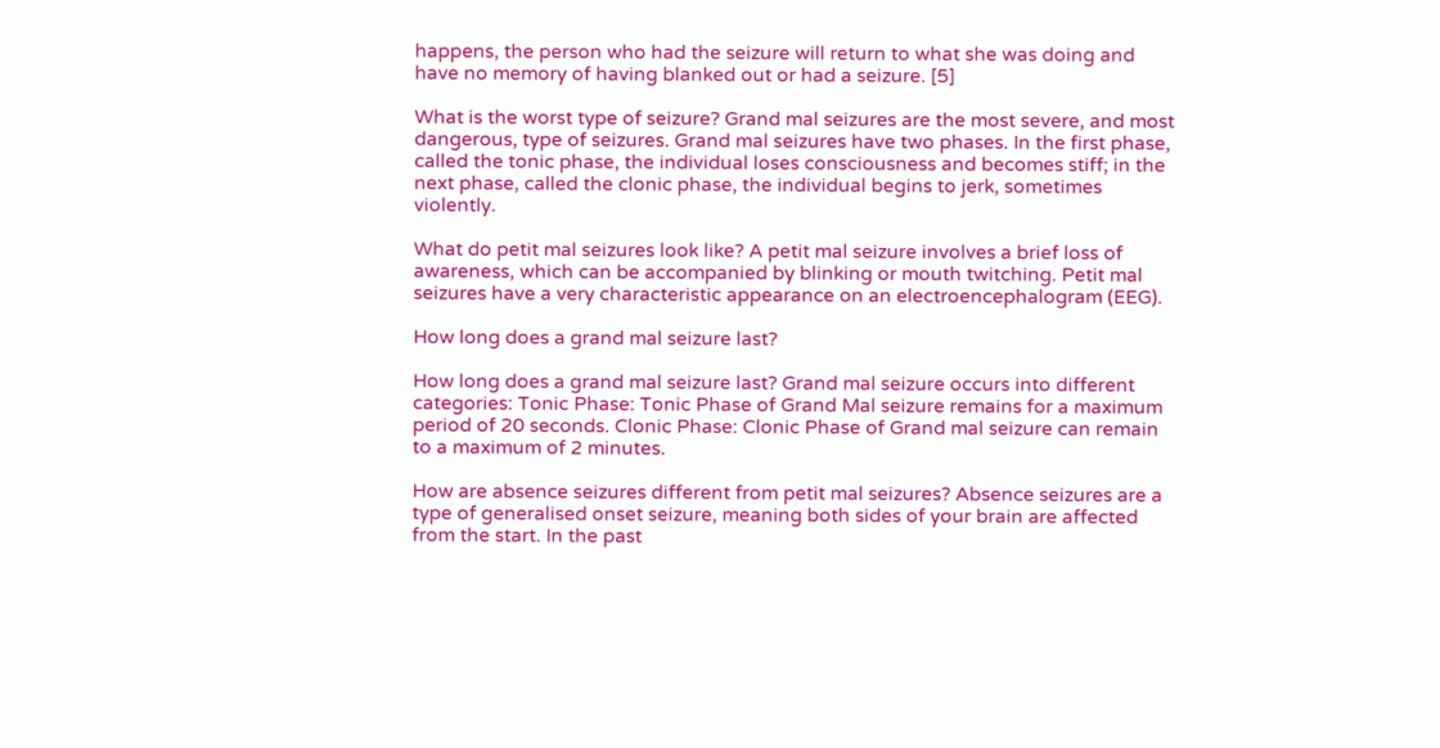happens, the person who had the seizure will return to what she was doing and have no memory of having blanked out or had a seizure. [5]

What is the worst type of seizure? Grand mal seizures are the most severe, and most dangerous, type of seizures. Grand mal seizures have two phases. In the first phase, called the tonic phase, the individual loses consciousness and becomes stiff; in the next phase, called the clonic phase, the individual begins to jerk, sometimes violently.

What do petit mal seizures look like? A petit mal seizure involves a brief loss of awareness, which can be accompanied by blinking or mouth twitching. Petit mal seizures have a very characteristic appearance on an electroencephalogram (EEG).

How long does a grand mal seizure last?

How long does a grand mal seizure last? Grand mal seizure occurs into different categories: Tonic Phase: Tonic Phase of Grand Mal seizure remains for a maximum period of 20 seconds. Clonic Phase: Clonic Phase of Grand mal seizure can remain to a maximum of 2 minutes.

How are absence seizures different from petit mal seizures? Absence seizures are a type of generalised onset seizure, meaning both sides of your brain are affected from the start. In the past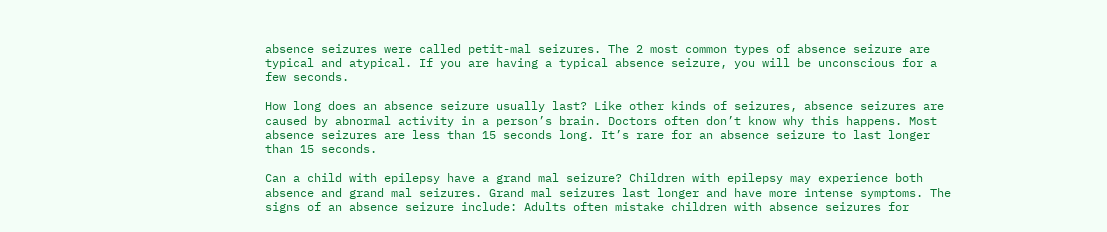absence seizures were called petit-mal seizures. The 2 most common types of absence seizure are typical and atypical. If you are having a typical absence seizure, you will be unconscious for a few seconds.

How long does an absence seizure usually last? Like other kinds of seizures, absence seizures are caused by abnormal activity in a person’s brain. Doctors often don’t know why this happens. Most absence seizures are less than 15 seconds long. It’s rare for an absence seizure to last longer than 15 seconds.

Can a child with epilepsy have a grand mal seizure? Children with epilepsy may experience both absence and grand mal seizures. Grand mal seizures last longer and have more intense symptoms. The signs of an absence seizure include: Adults often mistake children with absence seizures for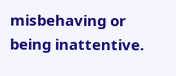misbehaving or being inattentive.